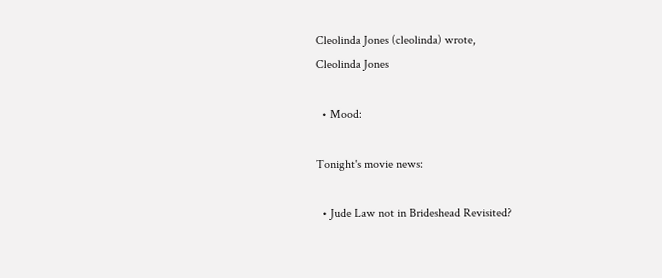Cleolinda Jones (cleolinda) wrote,
Cleolinda Jones

  • Mood:

Tonight's movie news:

  • Jude Law not in Brideshead Revisited?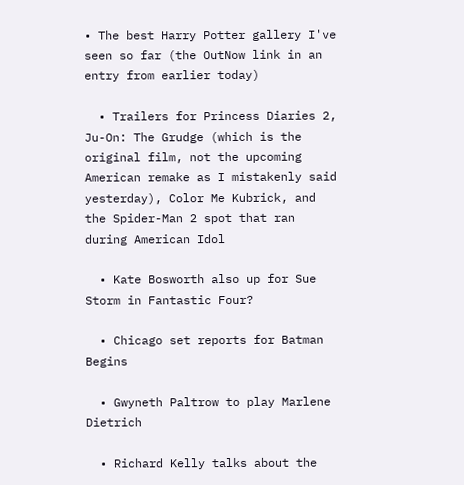• The best Harry Potter gallery I've seen so far (the OutNow link in an entry from earlier today)

  • Trailers for Princess Diaries 2, Ju-On: The Grudge (which is the original film, not the upcoming American remake as I mistakenly said yesterday), Color Me Kubrick, and the Spider-Man 2 spot that ran during American Idol

  • Kate Bosworth also up for Sue Storm in Fantastic Four?

  • Chicago set reports for Batman Begins

  • Gwyneth Paltrow to play Marlene Dietrich

  • Richard Kelly talks about the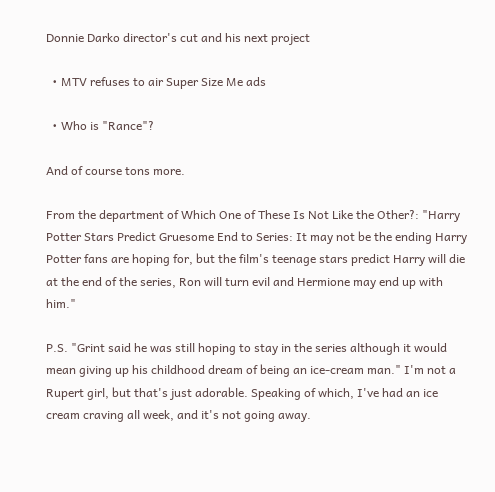Donnie Darko director's cut and his next project

  • MTV refuses to air Super Size Me ads

  • Who is "Rance"?

And of course tons more.

From the department of Which One of These Is Not Like the Other?: "Harry Potter Stars Predict Gruesome End to Series: It may not be the ending Harry Potter fans are hoping for, but the film's teenage stars predict Harry will die at the end of the series, Ron will turn evil and Hermione may end up with him."

P.S. "Grint said he was still hoping to stay in the series although it would mean giving up his childhood dream of being an ice-cream man." I'm not a Rupert girl, but that's just adorable. Speaking of which, I've had an ice cream craving all week, and it's not going away.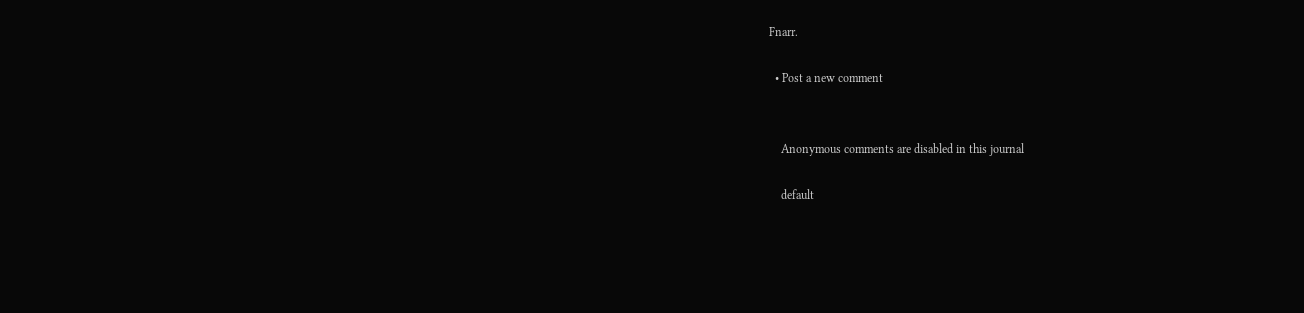Fnarr.

  • Post a new comment


    Anonymous comments are disabled in this journal

    default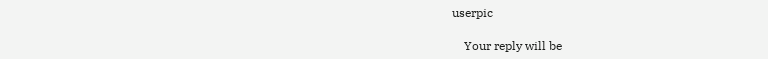userpic

    Your reply will be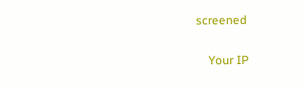screened

    Your IP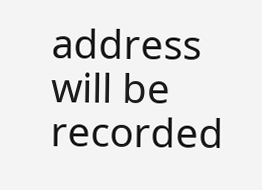address will be recorded